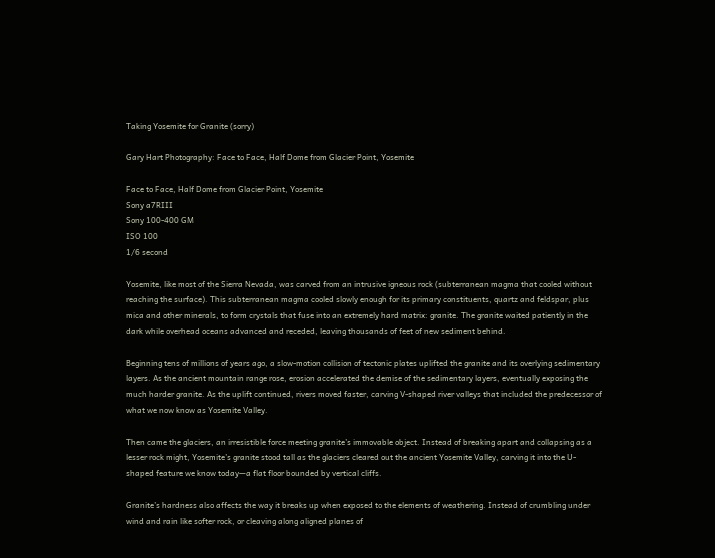Taking Yosemite for Granite (sorry)

Gary Hart Photography: Face to Face, Half Dome from Glacier Point, Yosemite

Face to Face, Half Dome from Glacier Point, Yosemite
Sony a7RIII
Sony 100-400 GM
ISO 100
1/6 second

Yosemite, like most of the Sierra Nevada, was carved from an intrusive igneous rock (subterranean magma that cooled without reaching the surface). This subterranean magma cooled slowly enough for its primary constituents, quartz and feldspar, plus mica and other minerals, to form crystals that fuse into an extremely hard matrix: granite. The granite waited patiently in the dark while overhead oceans advanced and receded, leaving thousands of feet of new sediment behind.

Beginning tens of millions of years ago, a slow-motion collision of tectonic plates uplifted the granite and its overlying sedimentary layers. As the ancient mountain range rose, erosion accelerated the demise of the sedimentary layers, eventually exposing the much harder granite. As the uplift continued, rivers moved faster, carving V-shaped river valleys that included the predecessor of what we now know as Yosemite Valley.

Then came the glaciers, an irresistible force meeting granite’s immovable object. Instead of breaking apart and collapsing as a lesser rock might, Yosemite’s granite stood tall as the glaciers cleared out the ancient Yosemite Valley, carving it into the U-shaped feature we know today—a flat floor bounded by vertical cliffs.

Granite’s hardness also affects the way it breaks up when exposed to the elements of weathering. Instead of crumbling under wind and rain like softer rock, or cleaving along aligned planes of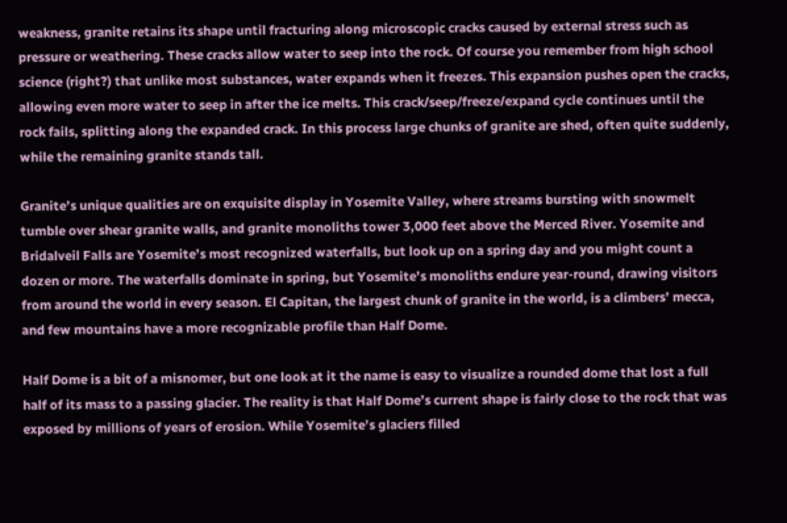weakness, granite retains its shape until fracturing along microscopic cracks caused by external stress such as pressure or weathering. These cracks allow water to seep into the rock. Of course you remember from high school science (right?) that unlike most substances, water expands when it freezes. This expansion pushes open the cracks, allowing even more water to seep in after the ice melts. This crack/seep/freeze/expand cycle continues until the rock fails, splitting along the expanded crack. In this process large chunks of granite are shed, often quite suddenly, while the remaining granite stands tall.

Granite’s unique qualities are on exquisite display in Yosemite Valley, where streams bursting with snowmelt tumble over shear granite walls, and granite monoliths tower 3,000 feet above the Merced River. Yosemite and Bridalveil Falls are Yosemite’s most recognized waterfalls, but look up on a spring day and you might count a dozen or more. The waterfalls dominate in spring, but Yosemite’s monoliths endure year-round, drawing visitors from around the world in every season. El Capitan, the largest chunk of granite in the world, is a climbers’ mecca, and few mountains have a more recognizable profile than Half Dome.

Half Dome is a bit of a misnomer, but one look at it the name is easy to visualize a rounded dome that lost a full half of its mass to a passing glacier. The reality is that Half Dome’s current shape is fairly close to the rock that was exposed by millions of years of erosion. While Yosemite’s glaciers filled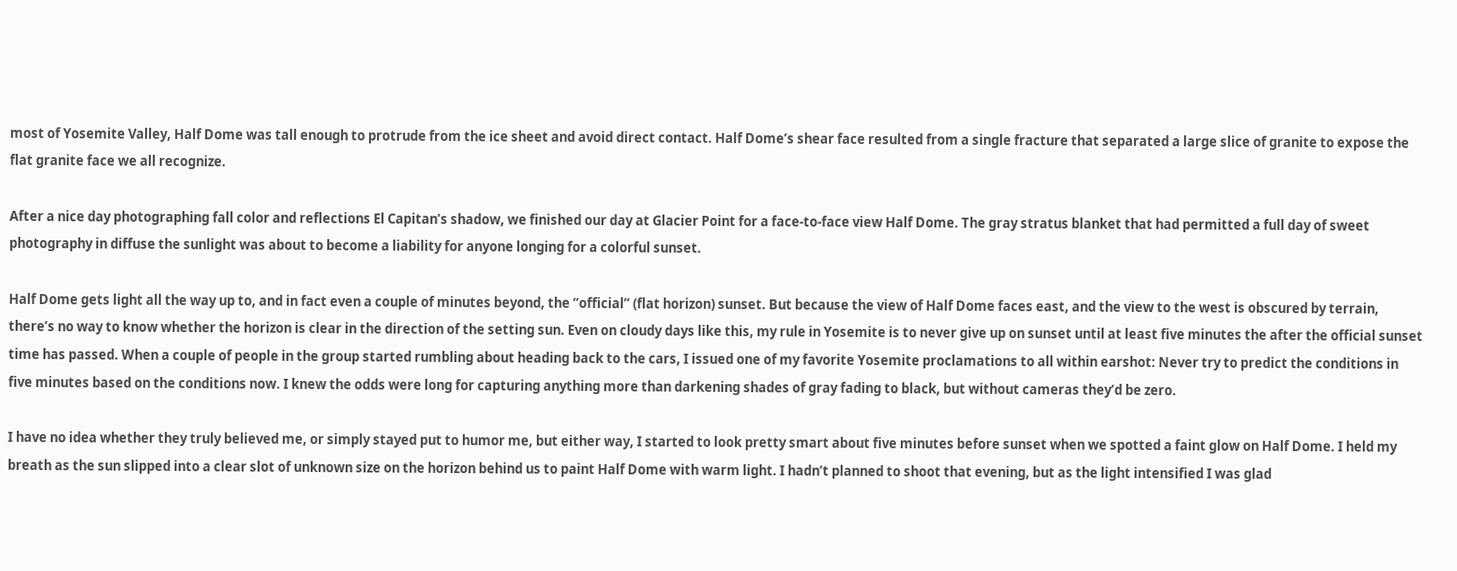most of Yosemite Valley, Half Dome was tall enough to protrude from the ice sheet and avoid direct contact. Half Dome’s shear face resulted from a single fracture that separated a large slice of granite to expose the flat granite face we all recognize.

After a nice day photographing fall color and reflections El Capitan’s shadow, we finished our day at Glacier Point for a face-to-face view Half Dome. The gray stratus blanket that had permitted a full day of sweet photography in diffuse the sunlight was about to become a liability for anyone longing for a colorful sunset.

Half Dome gets light all the way up to, and in fact even a couple of minutes beyond, the “official” (flat horizon) sunset. But because the view of Half Dome faces east, and the view to the west is obscured by terrain, there’s no way to know whether the horizon is clear in the direction of the setting sun. Even on cloudy days like this, my rule in Yosemite is to never give up on sunset until at least five minutes the after the official sunset time has passed. When a couple of people in the group started rumbling about heading back to the cars, I issued one of my favorite Yosemite proclamations to all within earshot: Never try to predict the conditions in five minutes based on the conditions now. I knew the odds were long for capturing anything more than darkening shades of gray fading to black, but without cameras they’d be zero.

I have no idea whether they truly believed me, or simply stayed put to humor me, but either way, I started to look pretty smart about five minutes before sunset when we spotted a faint glow on Half Dome. I held my breath as the sun slipped into a clear slot of unknown size on the horizon behind us to paint Half Dome with warm light. I hadn’t planned to shoot that evening, but as the light intensified I was glad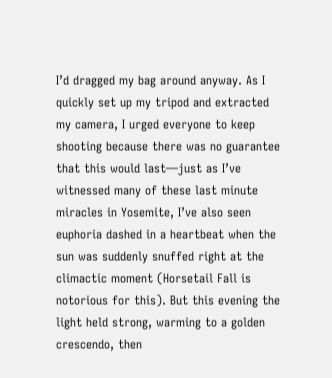I’d dragged my bag around anyway. As I quickly set up my tripod and extracted my camera, I urged everyone to keep shooting because there was no guarantee that this would last—just as I’ve witnessed many of these last minute miracles in Yosemite, I’ve also seen euphoria dashed in a heartbeat when the sun was suddenly snuffed right at the climactic moment (Horsetail Fall is notorious for this). But this evening the light held strong, warming to a golden crescendo, then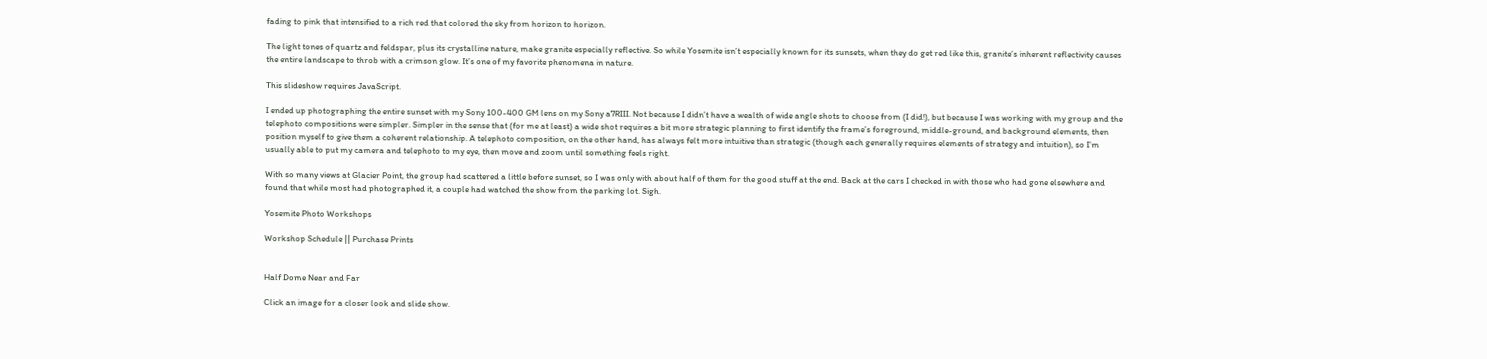fading to pink that intensified to a rich red that colored the sky from horizon to horizon.

The light tones of quartz and feldspar, plus its crystalline nature, make granite especially reflective. So while Yosemite isn’t especially known for its sunsets, when they do get red like this, granite’s inherent reflectivity causes the entire landscape to throb with a crimson glow. It’s one of my favorite phenomena in nature.

This slideshow requires JavaScript.

I ended up photographing the entire sunset with my Sony 100-400 GM lens on my Sony a7RIII. Not because I didn’t have a wealth of wide angle shots to choose from (I did!), but because I was working with my group and the telephoto compositions were simpler. Simpler in the sense that (for me at least) a wide shot requires a bit more strategic planning to first identify the frame’s foreground, middle-ground, and background elements, then position myself to give them a coherent relationship. A telephoto composition, on the other hand, has always felt more intuitive than strategic (though each generally requires elements of strategy and intuition), so I’m usually able to put my camera and telephoto to my eye, then move and zoom until something feels right.

With so many views at Glacier Point, the group had scattered a little before sunset, so I was only with about half of them for the good stuff at the end. Back at the cars I checked in with those who had gone elsewhere and found that while most had photographed it, a couple had watched the show from the parking lot. Sigh.

Yosemite Photo Workshops

Workshop Schedule || Purchase Prints


Half Dome Near and Far

Click an image for a closer look and slide show.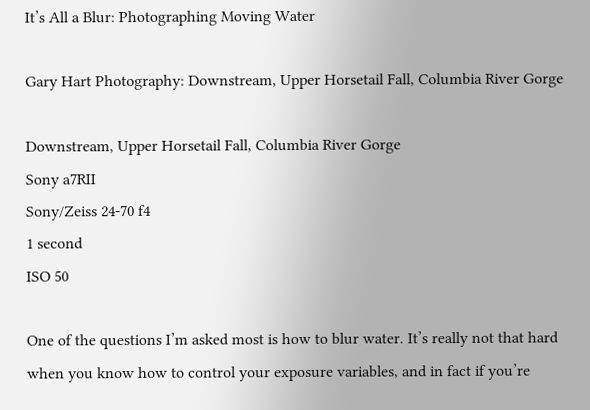It’s All a Blur: Photographing Moving Water

Gary Hart Photography: Downstream, Upper Horsetail Fall, Columbia River Gorge

Downstream, Upper Horsetail Fall, Columbia River Gorge
Sony a7RII
Sony/Zeiss 24-70 f4
1 second
ISO 50

One of the questions I’m asked most is how to blur water. It’s really not that hard when you know how to control your exposure variables, and in fact if you’re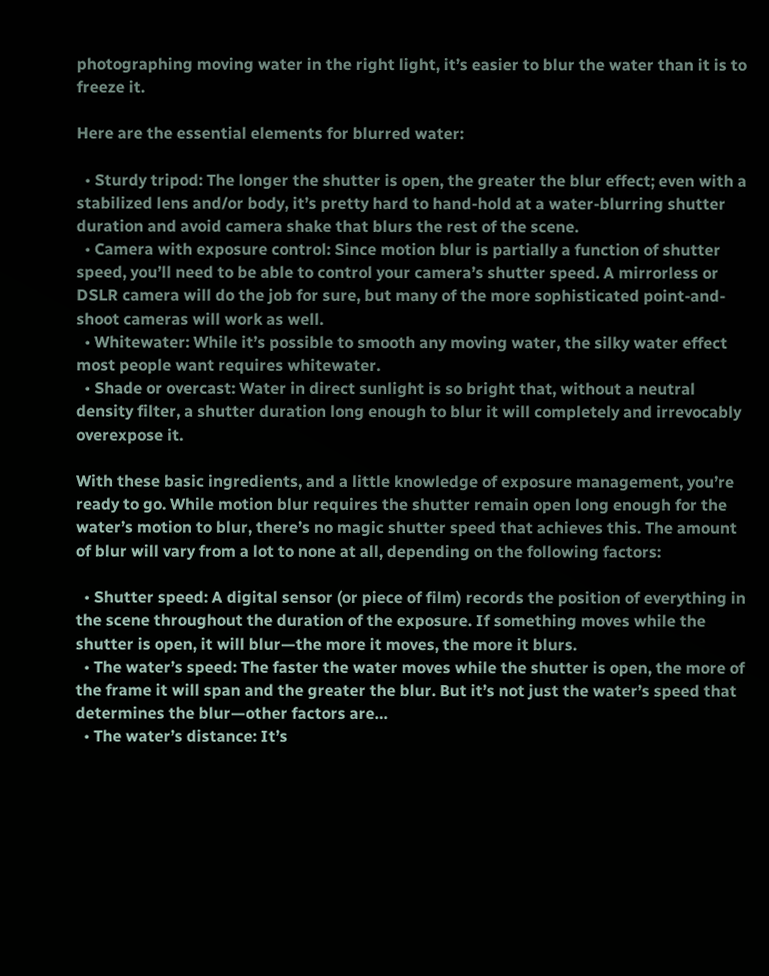photographing moving water in the right light, it’s easier to blur the water than it is to freeze it.

Here are the essential elements for blurred water:

  • Sturdy tripod: The longer the shutter is open, the greater the blur effect; even with a stabilized lens and/or body, it’s pretty hard to hand-hold at a water-blurring shutter duration and avoid camera shake that blurs the rest of the scene.
  • Camera with exposure control: Since motion blur is partially a function of shutter speed, you’ll need to be able to control your camera’s shutter speed. A mirrorless or DSLR camera will do the job for sure, but many of the more sophisticated point-and-shoot cameras will work as well.
  • Whitewater: While it’s possible to smooth any moving water, the silky water effect most people want requires whitewater.
  • Shade or overcast: Water in direct sunlight is so bright that, without a neutral density filter, a shutter duration long enough to blur it will completely and irrevocably overexpose it.

With these basic ingredients, and a little knowledge of exposure management, you’re ready to go. While motion blur requires the shutter remain open long enough for the water’s motion to blur, there’s no magic shutter speed that achieves this. The amount of blur will vary from a lot to none at all, depending on the following factors:

  • Shutter speed: A digital sensor (or piece of film) records the position of everything in the scene throughout the duration of the exposure. If something moves while the shutter is open, it will blur—the more it moves, the more it blurs.
  • The water’s speed: The faster the water moves while the shutter is open, the more of the frame it will span and the greater the blur. But it’s not just the water’s speed that determines the blur—other factors are…
  • The water’s distance: It’s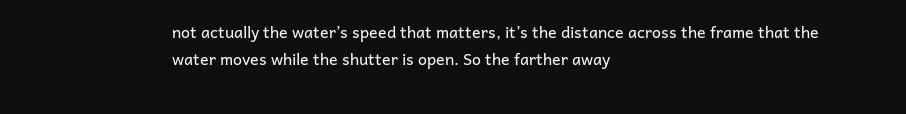not actually the water’s speed that matters, it’s the distance across the frame that the water moves while the shutter is open. So the farther away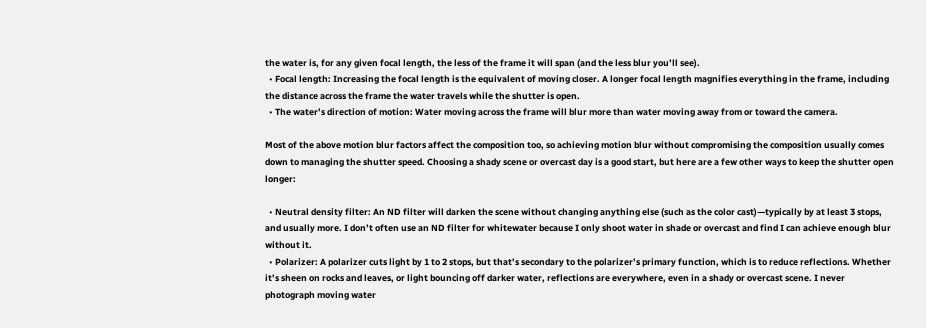the water is, for any given focal length, the less of the frame it will span (and the less blur you’ll see).
  • Focal length: Increasing the focal length is the equivalent of moving closer. A longer focal length magnifies everything in the frame, including the distance across the frame the water travels while the shutter is open.
  • The water’s direction of motion: Water moving across the frame will blur more than water moving away from or toward the camera.

Most of the above motion blur factors affect the composition too, so achieving motion blur without compromising the composition usually comes down to managing the shutter speed. Choosing a shady scene or overcast day is a good start, but here are a few other ways to keep the shutter open longer:

  • Neutral density filter: An ND filter will darken the scene without changing anything else (such as the color cast)—typically by at least 3 stops, and usually more. I don’t often use an ND filter for whitewater because I only shoot water in shade or overcast and find I can achieve enough blur without it.
  • Polarizer: A polarizer cuts light by 1 to 2 stops, but that’s secondary to the polarizer’s primary function, which is to reduce reflections. Whether it’s sheen on rocks and leaves, or light bouncing off darker water, reflections are everywhere, even in a shady or overcast scene. I never photograph moving water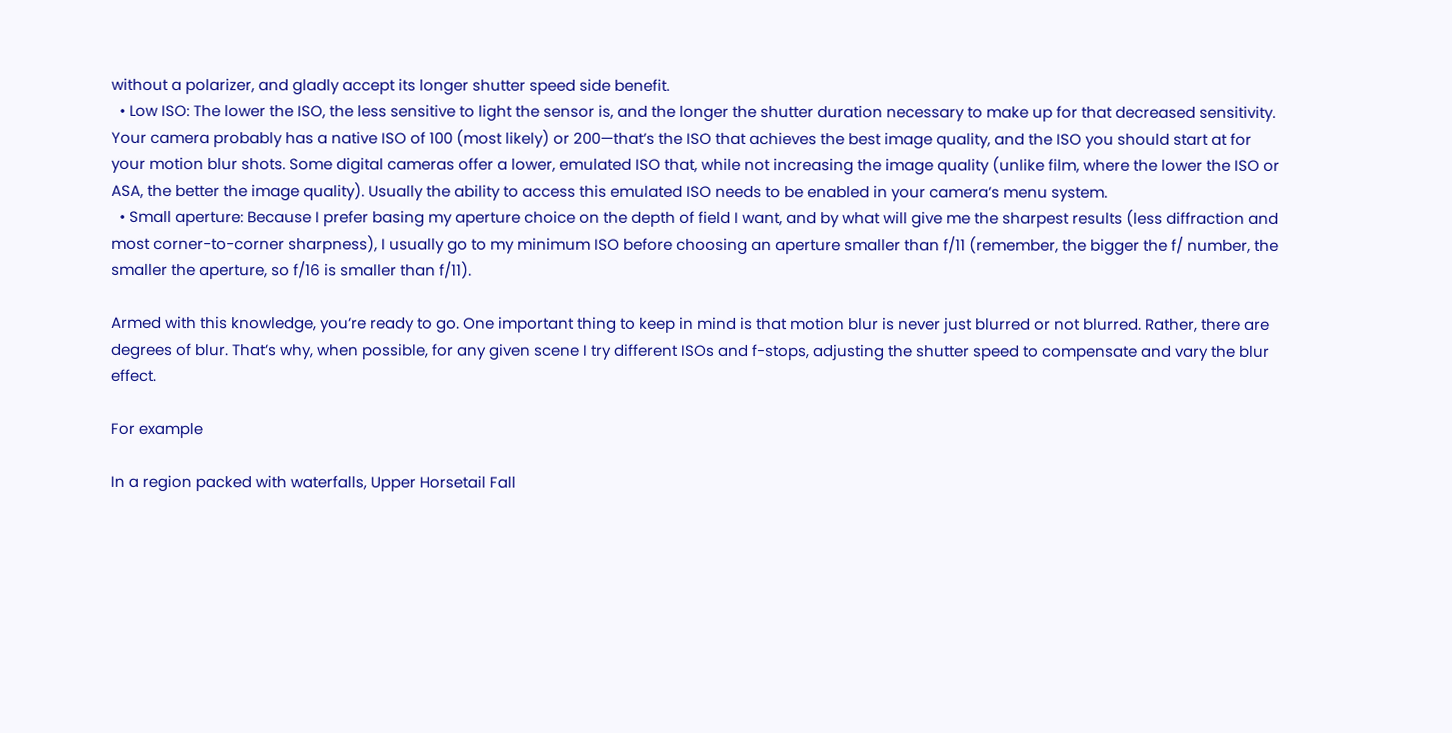without a polarizer, and gladly accept its longer shutter speed side benefit.
  • Low ISO: The lower the ISO, the less sensitive to light the sensor is, and the longer the shutter duration necessary to make up for that decreased sensitivity. Your camera probably has a native ISO of 100 (most likely) or 200—that’s the ISO that achieves the best image quality, and the ISO you should start at for your motion blur shots. Some digital cameras offer a lower, emulated ISO that, while not increasing the image quality (unlike film, where the lower the ISO or ASA, the better the image quality). Usually the ability to access this emulated ISO needs to be enabled in your camera’s menu system.
  • Small aperture: Because I prefer basing my aperture choice on the depth of field I want, and by what will give me the sharpest results (less diffraction and most corner-to-corner sharpness), I usually go to my minimum ISO before choosing an aperture smaller than f/11 (remember, the bigger the f/ number, the smaller the aperture, so f/16 is smaller than f/11).

Armed with this knowledge, you’re ready to go. One important thing to keep in mind is that motion blur is never just blurred or not blurred. Rather, there are degrees of blur. That’s why, when possible, for any given scene I try different ISOs and f-stops, adjusting the shutter speed to compensate and vary the blur effect.

For example

In a region packed with waterfalls, Upper Horsetail Fall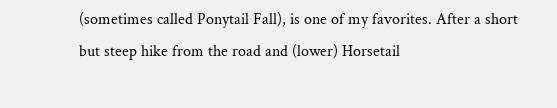(sometimes called Ponytail Fall), is one of my favorites. After a short but steep hike from the road and (lower) Horsetail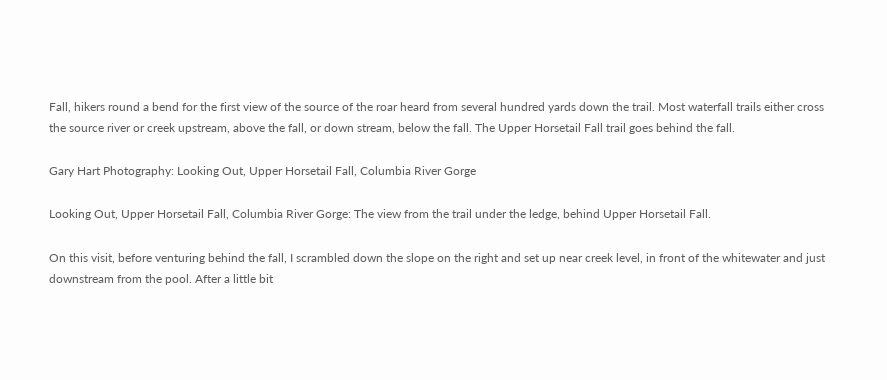Fall, hikers round a bend for the first view of the source of the roar heard from several hundred yards down the trail. Most waterfall trails either cross the source river or creek upstream, above the fall, or down stream, below the fall. The Upper Horsetail Fall trail goes behind the fall.

Gary Hart Photography: Looking Out, Upper Horsetail Fall, Columbia River Gorge

Looking Out, Upper Horsetail Fall, Columbia River Gorge: The view from the trail under the ledge, behind Upper Horsetail Fall.

On this visit, before venturing behind the fall, I scrambled down the slope on the right and set up near creek level, in front of the whitewater and just downstream from the pool. After a little bit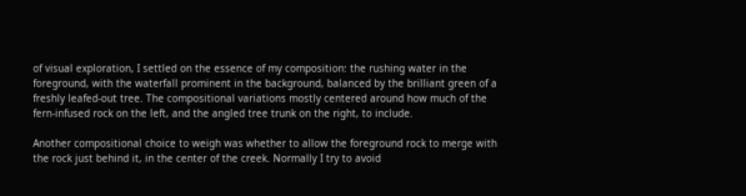of visual exploration, I settled on the essence of my composition: the rushing water in the foreground, with the waterfall prominent in the background, balanced by the brilliant green of a freshly leafed-out tree. The compositional variations mostly centered around how much of the fern-infused rock on the left, and the angled tree trunk on the right, to include.

Another compositional choice to weigh was whether to allow the foreground rock to merge with the rock just behind it, in the center of the creek. Normally I try to avoid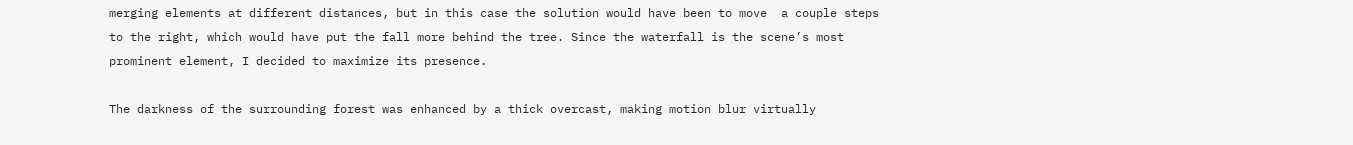merging elements at different distances, but in this case the solution would have been to move  a couple steps to the right, which would have put the fall more behind the tree. Since the waterfall is the scene’s most prominent element, I decided to maximize its presence.

The darkness of the surrounding forest was enhanced by a thick overcast, making motion blur virtually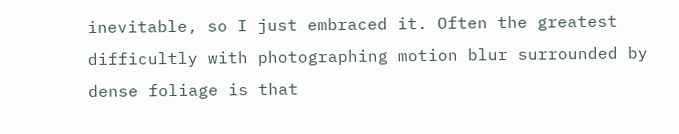inevitable, so I just embraced it. Often the greatest difficultly with photographing motion blur surrounded by dense foliage is that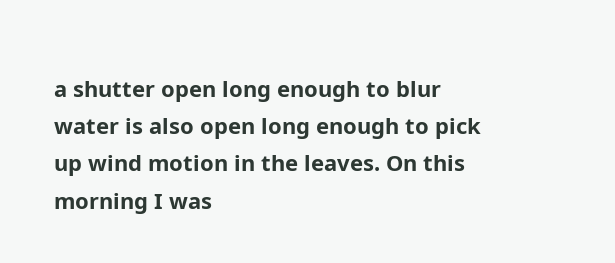a shutter open long enough to blur water is also open long enough to pick up wind motion in the leaves. On this morning I was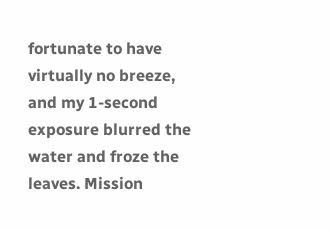fortunate to have virtually no breeze, and my 1-second exposure blurred the water and froze the leaves. Mission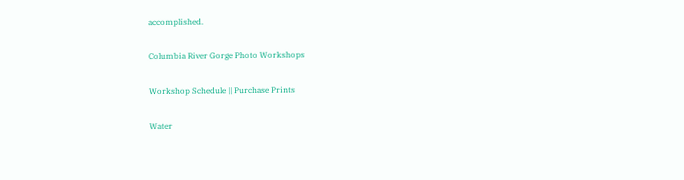accomplished.

Columbia River Gorge Photo Workshops

Workshop Schedule || Purchase Prints

Water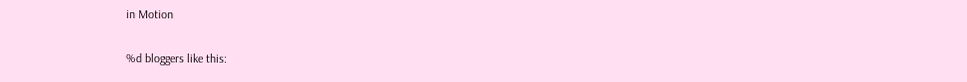in Motion

%d bloggers like this: